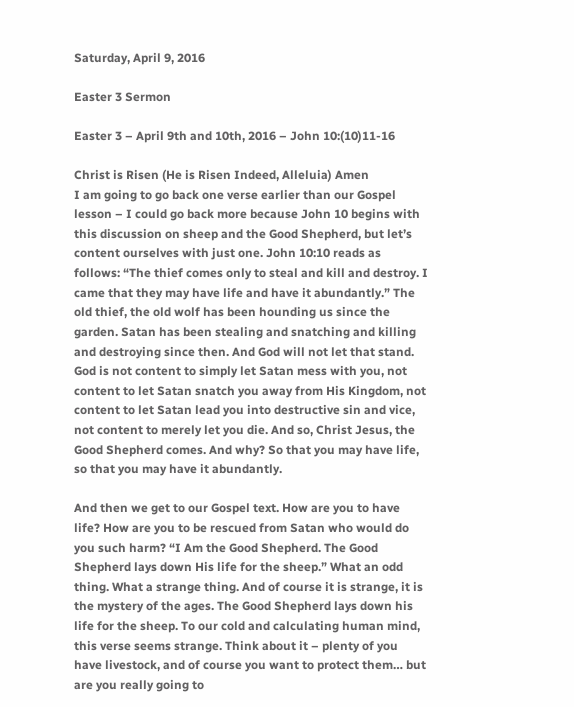Saturday, April 9, 2016

Easter 3 Sermon

Easter 3 – April 9th and 10th, 2016 – John 10:(10)11-16

Christ is Risen (He is Risen Indeed, Alleluia) Amen
I am going to go back one verse earlier than our Gospel lesson – I could go back more because John 10 begins with this discussion on sheep and the Good Shepherd, but let’s content ourselves with just one. John 10:10 reads as follows: “The thief comes only to steal and kill and destroy. I came that they may have life and have it abundantly.” The old thief, the old wolf has been hounding us since the garden. Satan has been stealing and snatching and killing and destroying since then. And God will not let that stand. God is not content to simply let Satan mess with you, not content to let Satan snatch you away from His Kingdom, not content to let Satan lead you into destructive sin and vice, not content to merely let you die. And so, Christ Jesus, the Good Shepherd comes. And why? So that you may have life, so that you may have it abundantly.

And then we get to our Gospel text. How are you to have life? How are you to be rescued from Satan who would do you such harm? “I Am the Good Shepherd. The Good Shepherd lays down His life for the sheep.” What an odd thing. What a strange thing. And of course it is strange, it is the mystery of the ages. The Good Shepherd lays down his life for the sheep. To our cold and calculating human mind, this verse seems strange. Think about it – plenty of you have livestock, and of course you want to protect them… but are you really going to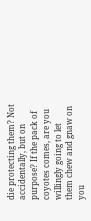die protecting them? Not accidentally, but on purpose? If the pack of coyotes comes, are you willingly going to let them chew and gnaw on you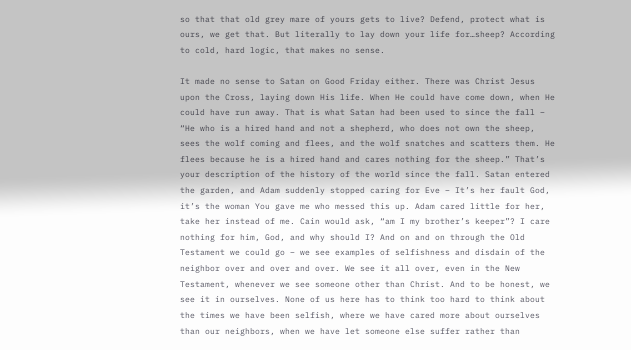so that that old grey mare of yours gets to live? Defend, protect what is ours, we get that. But literally to lay down your life for…sheep? According to cold, hard logic, that makes no sense.

It made no sense to Satan on Good Friday either. There was Christ Jesus upon the Cross, laying down His life. When He could have come down, when He could have run away. That is what Satan had been used to since the fall – “He who is a hired hand and not a shepherd, who does not own the sheep, sees the wolf coming and flees, and the wolf snatches and scatters them. He flees because he is a hired hand and cares nothing for the sheep.” That’s your description of the history of the world since the fall. Satan entered the garden, and Adam suddenly stopped caring for Eve – It’s her fault God, it’s the woman You gave me who messed this up. Adam cared little for her, take her instead of me. Cain would ask, “am I my brother’s keeper”? I care nothing for him, God, and why should I? And on and on through the Old Testament we could go – we see examples of selfishness and disdain of the neighbor over and over and over. We see it all over, even in the New Testament, whenever we see someone other than Christ. And to be honest, we see it in ourselves. None of us here has to think too hard to think about the times we have been selfish, where we have cared more about ourselves than our neighbors, when we have let someone else suffer rather than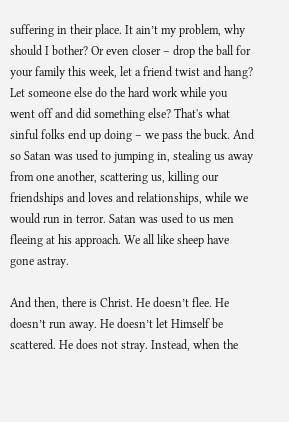suffering in their place. It ain’t my problem, why should I bother? Or even closer – drop the ball for your family this week, let a friend twist and hang? Let someone else do the hard work while you went off and did something else? That's what sinful folks end up doing – we pass the buck. And so Satan was used to jumping in, stealing us away from one another, scattering us, killing our friendships and loves and relationships, while we would run in terror. Satan was used to us men fleeing at his approach. We all like sheep have gone astray.

And then, there is Christ. He doesn’t flee. He doesn’t run away. He doesn’t let Himself be scattered. He does not stray. Instead, when the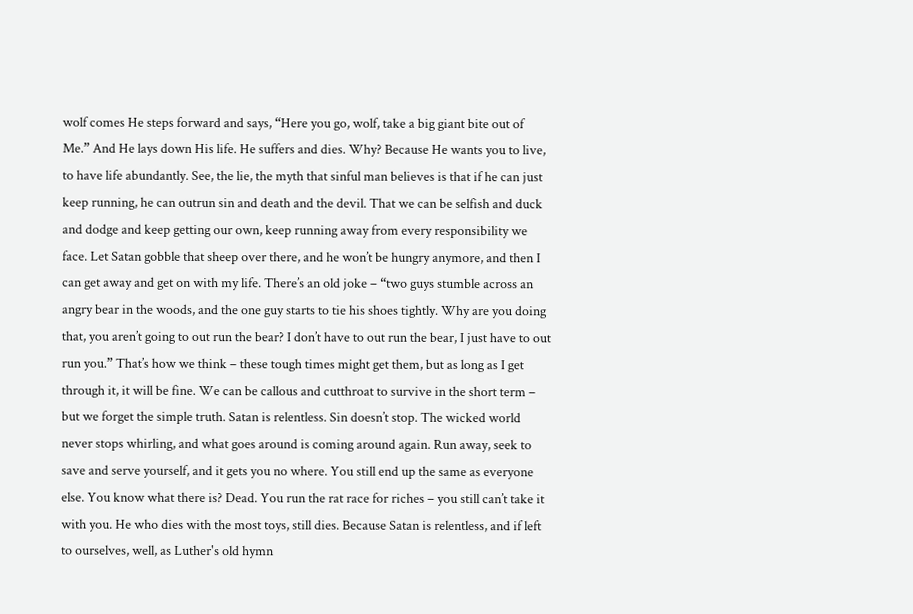wolf comes He steps forward and says, “Here you go, wolf, take a big giant bite out of Me.” And He lays down His life. He suffers and dies. Why? Because He wants you to live, to have life abundantly. See, the lie, the myth that sinful man believes is that if he can just keep running, he can outrun sin and death and the devil. That we can be selfish and duck and dodge and keep getting our own, keep running away from every responsibility we face. Let Satan gobble that sheep over there, and he won’t be hungry anymore, and then I can get away and get on with my life. There’s an old joke – “two guys stumble across an angry bear in the woods, and the one guy starts to tie his shoes tightly. Why are you doing that, you aren’t going to out run the bear? I don’t have to out run the bear, I just have to out run you.” That’s how we think – these tough times might get them, but as long as I get through it, it will be fine. We can be callous and cutthroat to survive in the short term – but we forget the simple truth. Satan is relentless. Sin doesn’t stop. The wicked world never stops whirling, and what goes around is coming around again. Run away, seek to save and serve yourself, and it gets you no where. You still end up the same as everyone else. You know what there is? Dead. You run the rat race for riches – you still can’t take it with you. He who dies with the most toys, still dies. Because Satan is relentless, and if left to ourselves, well, as Luther's old hymn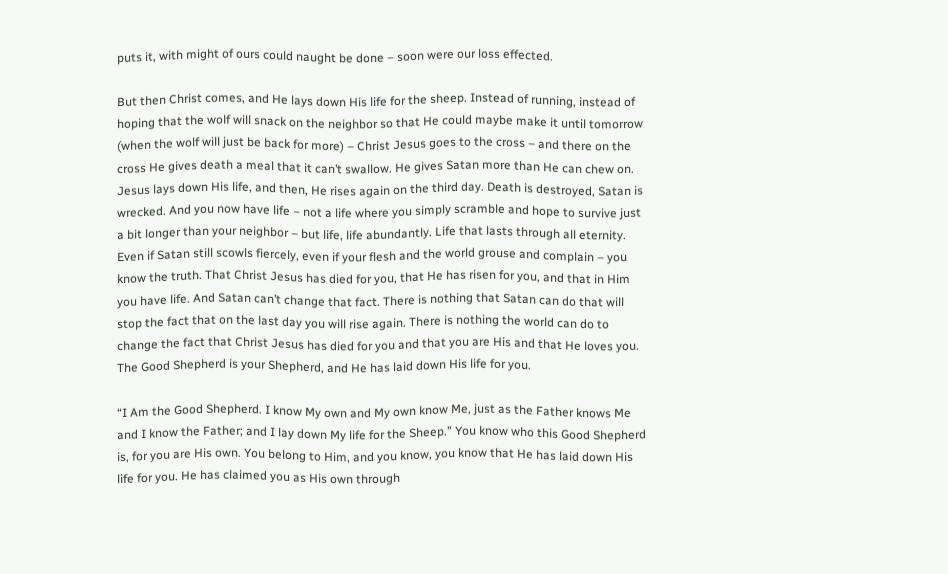puts it, with might of ours could naught be done – soon were our loss effected.

But then Christ comes, and He lays down His life for the sheep. Instead of running, instead of hoping that the wolf will snack on the neighbor so that He could maybe make it until tomorrow (when the wolf will just be back for more) – Christ Jesus goes to the cross – and there on the cross He gives death a meal that it can’t swallow. He gives Satan more than He can chew on. Jesus lays down His life, and then, He rises again on the third day. Death is destroyed, Satan is wrecked. And you now have life – not a life where you simply scramble and hope to survive just a bit longer than your neighbor – but life, life abundantly. Life that lasts through all eternity. Even if Satan still scowls fiercely, even if your flesh and the world grouse and complain – you know the truth. That Christ Jesus has died for you, that He has risen for you, and that in Him you have life. And Satan can’t change that fact. There is nothing that Satan can do that will stop the fact that on the last day you will rise again. There is nothing the world can do to change the fact that Christ Jesus has died for you and that you are His and that He loves you. The Good Shepherd is your Shepherd, and He has laid down His life for you.

“I Am the Good Shepherd. I know My own and My own know Me, just as the Father knows Me and I know the Father; and I lay down My life for the Sheep.” You know who this Good Shepherd is, for you are His own. You belong to Him, and you know, you know that He has laid down His life for you. He has claimed you as His own through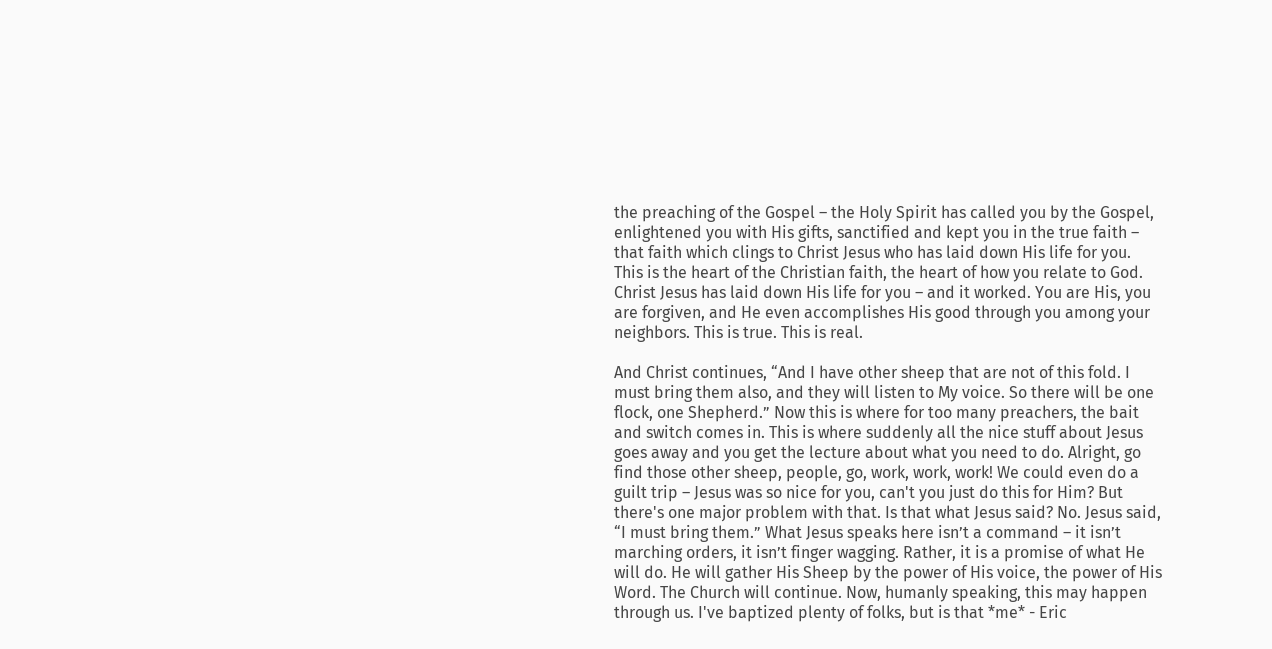the preaching of the Gospel – the Holy Spirit has called you by the Gospel, enlightened you with His gifts, sanctified and kept you in the true faith – that faith which clings to Christ Jesus who has laid down His life for you. This is the heart of the Christian faith, the heart of how you relate to God. Christ Jesus has laid down His life for you – and it worked. You are His, you are forgiven, and He even accomplishes His good through you among your neighbors. This is true. This is real.

And Christ continues, “And I have other sheep that are not of this fold. I must bring them also, and they will listen to My voice. So there will be one flock, one Shepherd.” Now this is where for too many preachers, the bait and switch comes in. This is where suddenly all the nice stuff about Jesus goes away and you get the lecture about what you need to do. Alright, go find those other sheep, people, go, work, work, work! We could even do a guilt trip – Jesus was so nice for you, can't you just do this for Him? But there's one major problem with that. Is that what Jesus said? No. Jesus said, “I must bring them.” What Jesus speaks here isn’t a command – it isn’t marching orders, it isn’t finger wagging. Rather, it is a promise of what He will do. He will gather His Sheep by the power of His voice, the power of His Word. The Church will continue. Now, humanly speaking, this may happen through us. I've baptized plenty of folks, but is that *me* - Eric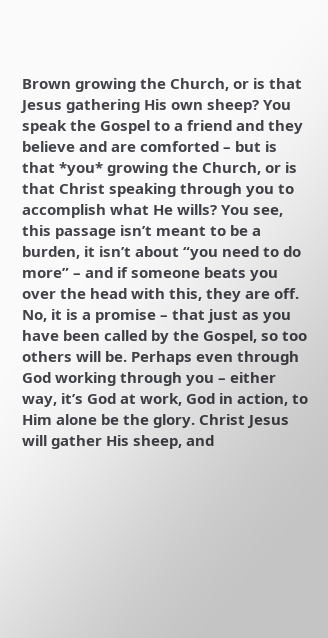Brown growing the Church, or is that Jesus gathering His own sheep? You speak the Gospel to a friend and they believe and are comforted – but is that *you* growing the Church, or is that Christ speaking through you to accomplish what He wills? You see, this passage isn’t meant to be a burden, it isn’t about “you need to do more” – and if someone beats you over the head with this, they are off. No, it is a promise – that just as you have been called by the Gospel, so too others will be. Perhaps even through God working through you – either way, it’s God at work, God in action, to Him alone be the glory. Christ Jesus will gather His sheep, and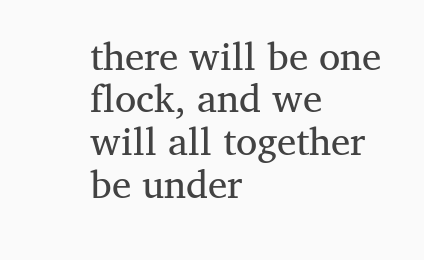there will be one flock, and we will all together be under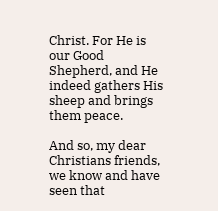Christ. For He is our Good Shepherd, and He indeed gathers His sheep and brings them peace.

And so, my dear Christians friends, we know and have seen that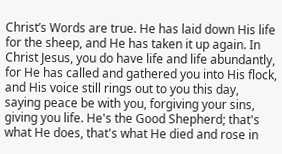Christ’s Words are true. He has laid down His life for the sheep, and He has taken it up again. In Christ Jesus, you do have life and life abundantly, for He has called and gathered you into His flock, and His voice still rings out to you this day, saying peace be with you, forgiving your sins, giving you life. He's the Good Shepherd; that's what He does, that's what He died and rose in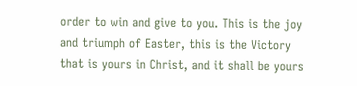order to win and give to you. This is the joy and triumph of Easter, this is the Victory that is yours in Christ, and it shall be yours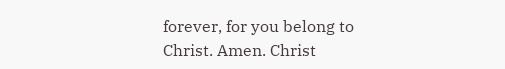forever, for you belong to Christ. Amen. Christ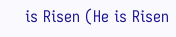is Risen (He is Risen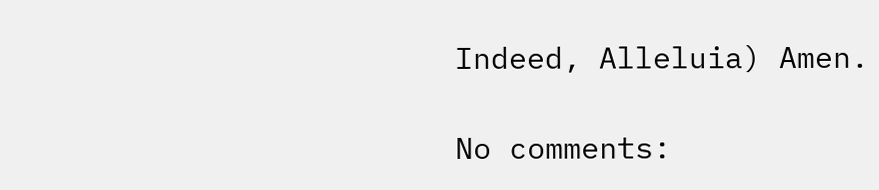Indeed, Alleluia) Amen.

No comments: